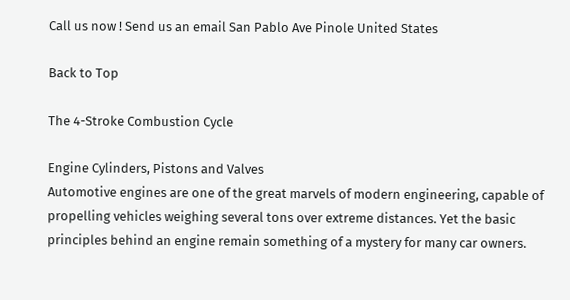Call us now ! Send us an email San Pablo Ave Pinole United States

Back to Top

The 4-Stroke Combustion Cycle

Engine Cylinders, Pistons and Valves
Automotive engines are one of the great marvels of modern engineering, capable of propelling vehicles weighing several tons over extreme distances. Yet the basic principles behind an engine remain something of a mystery for many car owners.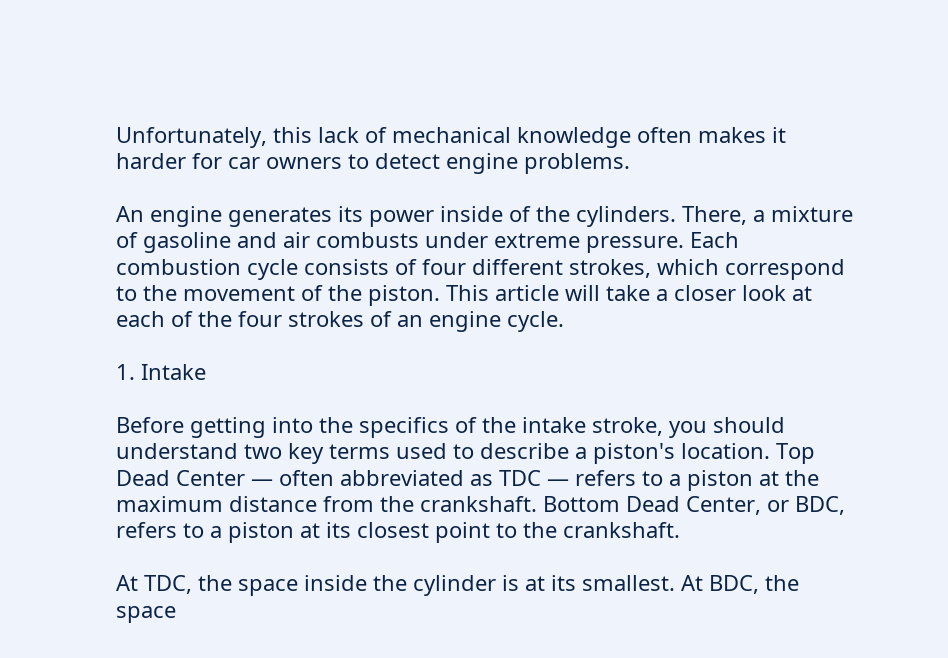Unfortunately, this lack of mechanical knowledge often makes it harder for car owners to detect engine problems.

An engine generates its power inside of the cylinders. There, a mixture of gasoline and air combusts under extreme pressure. Each combustion cycle consists of four different strokes, which correspond to the movement of the piston. This article will take a closer look at each of the four strokes of an engine cycle.

1. Intake

Before getting into the specifics of the intake stroke, you should understand two key terms used to describe a piston's location. Top Dead Center — often abbreviated as TDC — refers to a piston at the maximum distance from the crankshaft. Bottom Dead Center, or BDC, refers to a piston at its closest point to the crankshaft.

At TDC, the space inside the cylinder is at its smallest. At BDC, the space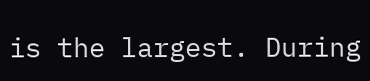is the largest. During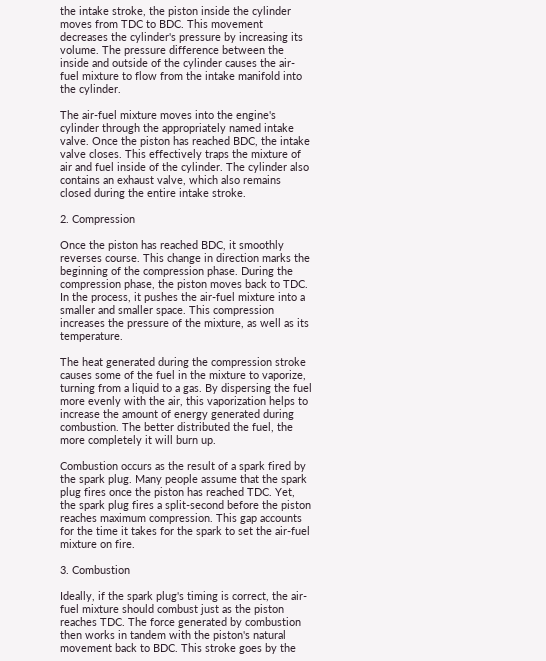the intake stroke, the piston inside the cylinder moves from TDC to BDC. This movement decreases the cylinder's pressure by increasing its volume. The pressure difference between the inside and outside of the cylinder causes the air-fuel mixture to flow from the intake manifold into the cylinder.

The air-fuel mixture moves into the engine's cylinder through the appropriately named intake valve. Once the piston has reached BDC, the intake valve closes. This effectively traps the mixture of air and fuel inside of the cylinder. The cylinder also contains an exhaust valve, which also remains closed during the entire intake stroke.

2. Compression

Once the piston has reached BDC, it smoothly reverses course. This change in direction marks the beginning of the compression phase. During the compression phase, the piston moves back to TDC. In the process, it pushes the air-fuel mixture into a smaller and smaller space. This compression increases the pressure of the mixture, as well as its temperature.

The heat generated during the compression stroke causes some of the fuel in the mixture to vaporize, turning from a liquid to a gas. By dispersing the fuel more evenly with the air, this vaporization helps to increase the amount of energy generated during combustion. The better distributed the fuel, the more completely it will burn up.

Combustion occurs as the result of a spark fired by the spark plug. Many people assume that the spark plug fires once the piston has reached TDC. Yet, the spark plug fires a split-second before the piston reaches maximum compression. This gap accounts for the time it takes for the spark to set the air-fuel mixture on fire.

3. Combustion

Ideally, if the spark plug's timing is correct, the air-fuel mixture should combust just as the piston reaches TDC. The force generated by combustion then works in tandem with the piston's natural movement back to BDC. This stroke goes by the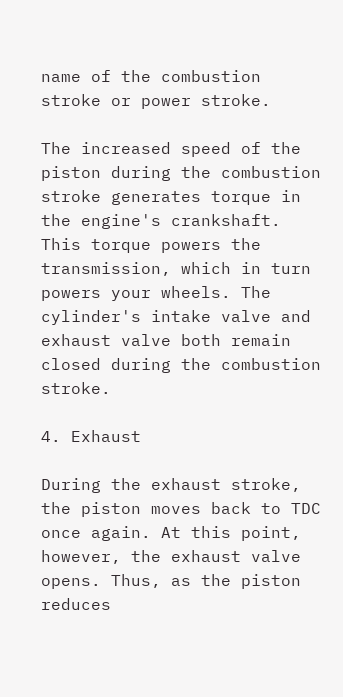name of the combustion stroke or power stroke.

The increased speed of the piston during the combustion stroke generates torque in the engine's crankshaft. This torque powers the transmission, which in turn powers your wheels. The cylinder's intake valve and exhaust valve both remain closed during the combustion stroke.

4. Exhaust

During the exhaust stroke, the piston moves back to TDC once again. At this point, however, the exhaust valve opens. Thus, as the piston reduces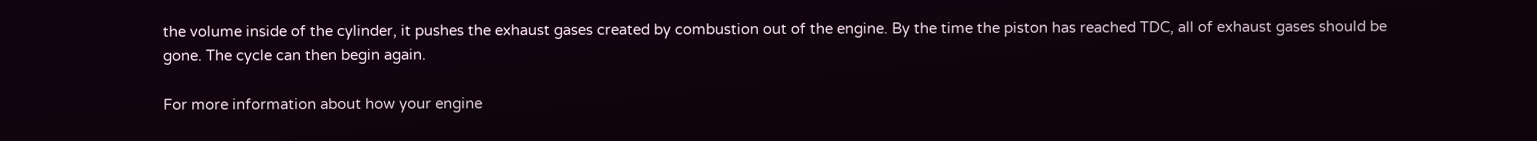the volume inside of the cylinder, it pushes the exhaust gases created by combustion out of the engine. By the time the piston has reached TDC, all of exhaust gases should be gone. The cycle can then begin again.

For more information about how your engine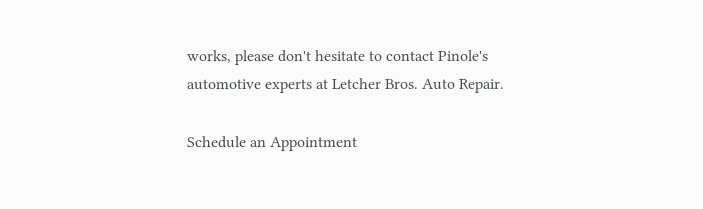works, please don't hesitate to contact Pinole's automotive experts at Letcher Bros. Auto Repair.

Schedule an Appointment